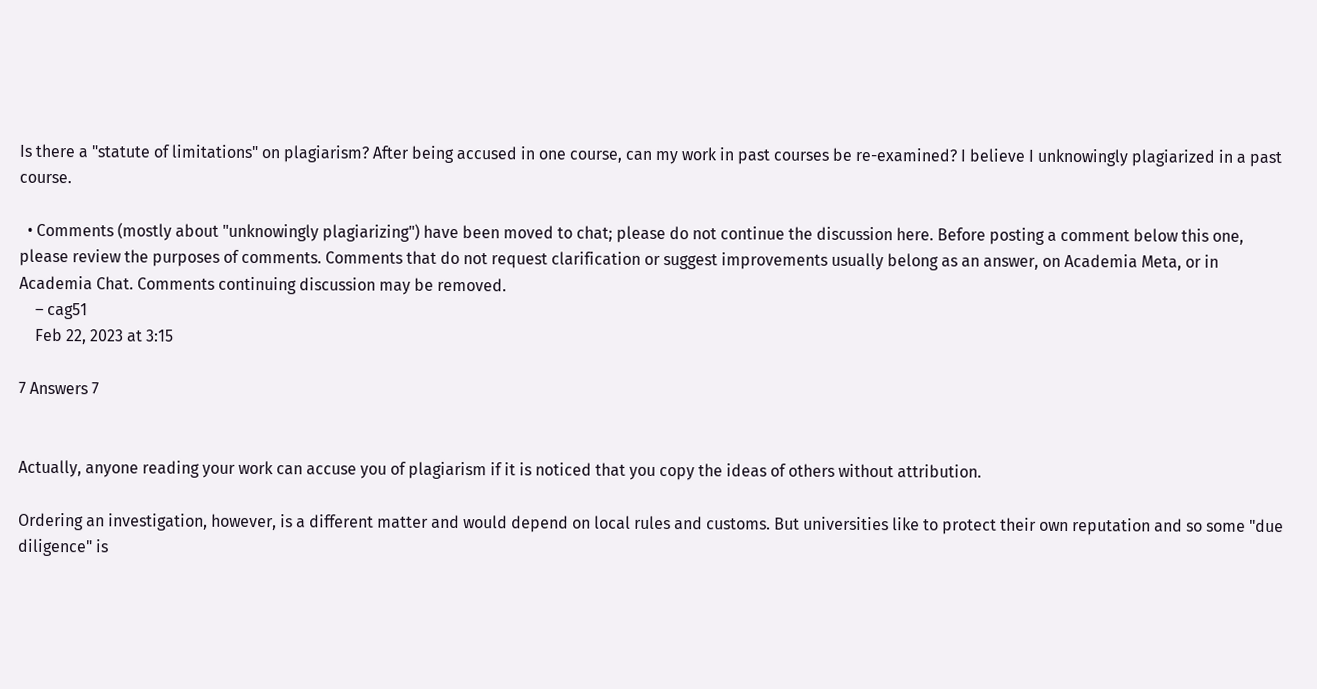Is there a "statute of limitations" on plagiarism? After being accused in one course, can my work in past courses be re-examined? I believe I unknowingly plagiarized in a past course.

  • Comments (mostly about "unknowingly plagiarizing") have been moved to chat; please do not continue the discussion here. Before posting a comment below this one, please review the purposes of comments. Comments that do not request clarification or suggest improvements usually belong as an answer, on Academia Meta, or in Academia Chat. Comments continuing discussion may be removed.
    – cag51
    Feb 22, 2023 at 3:15

7 Answers 7


Actually, anyone reading your work can accuse you of plagiarism if it is noticed that you copy the ideas of others without attribution.

Ordering an investigation, however, is a different matter and would depend on local rules and customs. But universities like to protect their own reputation and so some "due diligence" is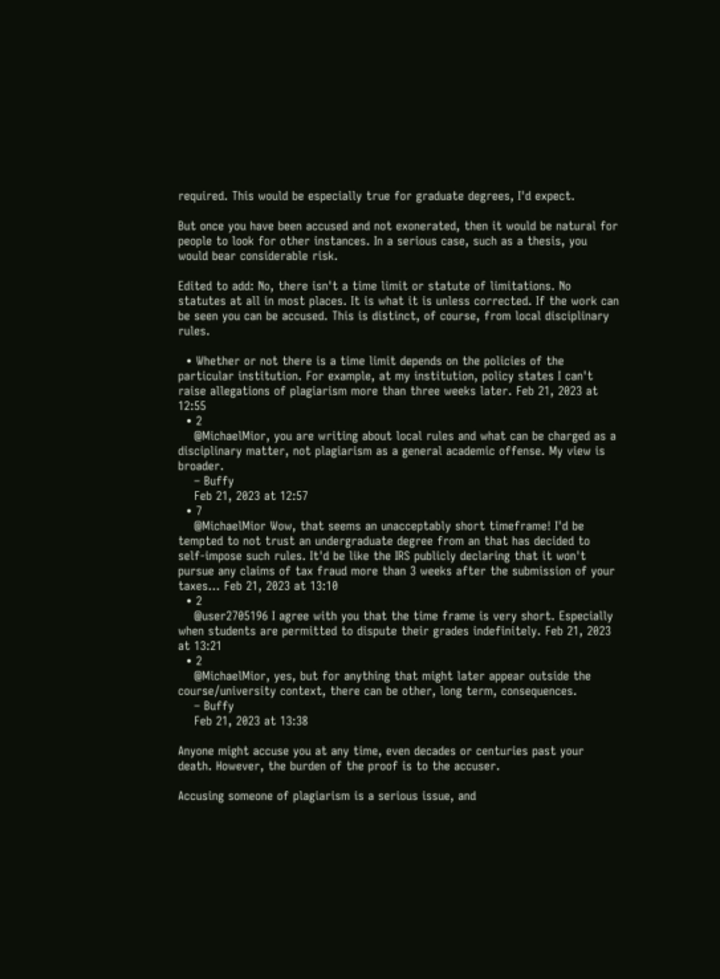required. This would be especially true for graduate degrees, I'd expect.

But once you have been accused and not exonerated, then it would be natural for people to look for other instances. In a serious case, such as a thesis, you would bear considerable risk.

Edited to add: No, there isn't a time limit or statute of limitations. No statutes at all in most places. It is what it is unless corrected. If the work can be seen you can be accused. This is distinct, of course, from local disciplinary rules.

  • Whether or not there is a time limit depends on the policies of the particular institution. For example, at my institution, policy states I can't raise allegations of plagiarism more than three weeks later. Feb 21, 2023 at 12:55
  • 2
    @MichaelMior, you are writing about local rules and what can be charged as a disciplinary matter, not plagiarism as a general academic offense. My view is broader.
    – Buffy
    Feb 21, 2023 at 12:57
  • 7
    @MichaelMior Wow, that seems an unacceptably short timeframe! I'd be tempted to not trust an undergraduate degree from an that has decided to self-impose such rules. It'd be like the IRS publicly declaring that it won't pursue any claims of tax fraud more than 3 weeks after the submission of your taxes... Feb 21, 2023 at 13:10
  • 2
    @user2705196 I agree with you that the time frame is very short. Especially when students are permitted to dispute their grades indefinitely. Feb 21, 2023 at 13:21
  • 2
    @MichaelMior, yes, but for anything that might later appear outside the course/university context, there can be other, long term, consequences.
    – Buffy
    Feb 21, 2023 at 13:38

Anyone might accuse you at any time, even decades or centuries past your death. However, the burden of the proof is to the accuser.

Accusing someone of plagiarism is a serious issue, and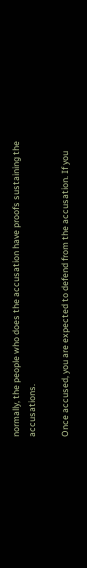normally, the people who does the accusation have proofs sustaining the accusations.

Once accused, you are expected to defend from the accusation. If you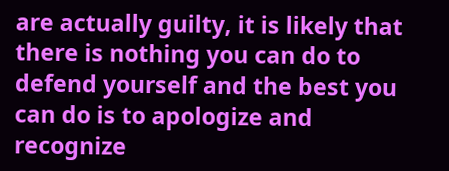are actually guilty, it is likely that there is nothing you can do to defend yourself and the best you can do is to apologize and recognize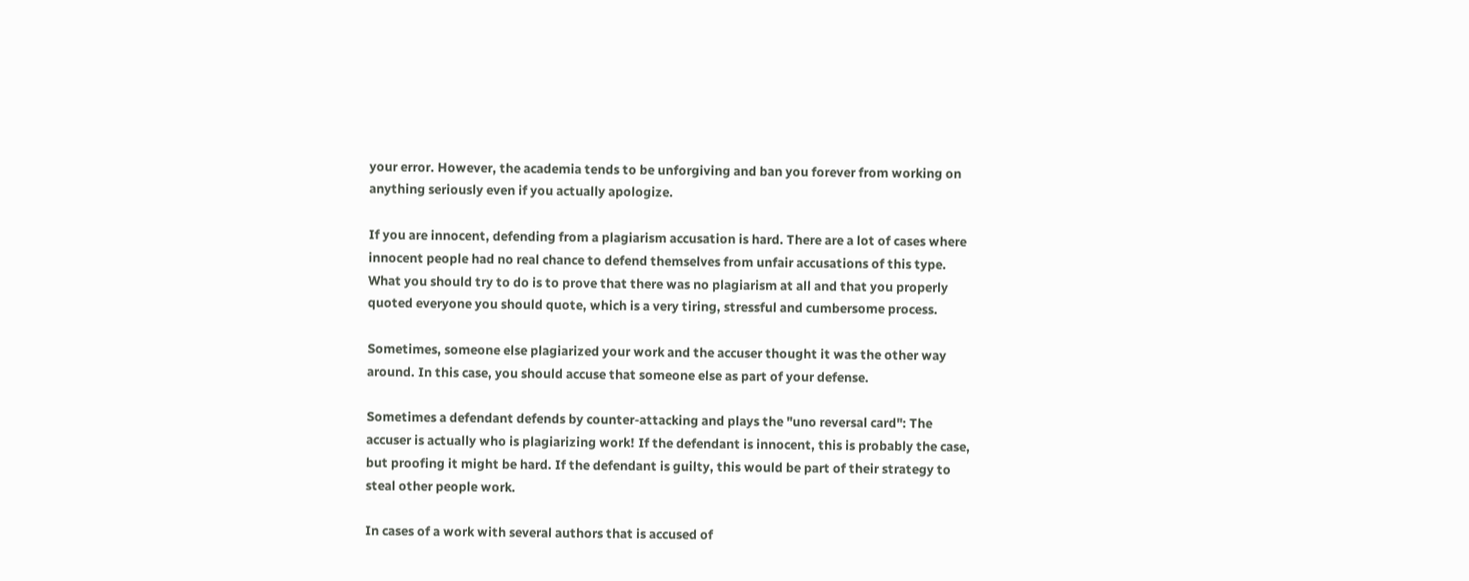your error. However, the academia tends to be unforgiving and ban you forever from working on anything seriously even if you actually apologize.

If you are innocent, defending from a plagiarism accusation is hard. There are a lot of cases where innocent people had no real chance to defend themselves from unfair accusations of this type. What you should try to do is to prove that there was no plagiarism at all and that you properly quoted everyone you should quote, which is a very tiring, stressful and cumbersome process.

Sometimes, someone else plagiarized your work and the accuser thought it was the other way around. In this case, you should accuse that someone else as part of your defense.

Sometimes a defendant defends by counter-attacking and plays the "uno reversal card": The accuser is actually who is plagiarizing work! If the defendant is innocent, this is probably the case, but proofing it might be hard. If the defendant is guilty, this would be part of their strategy to steal other people work.

In cases of a work with several authors that is accused of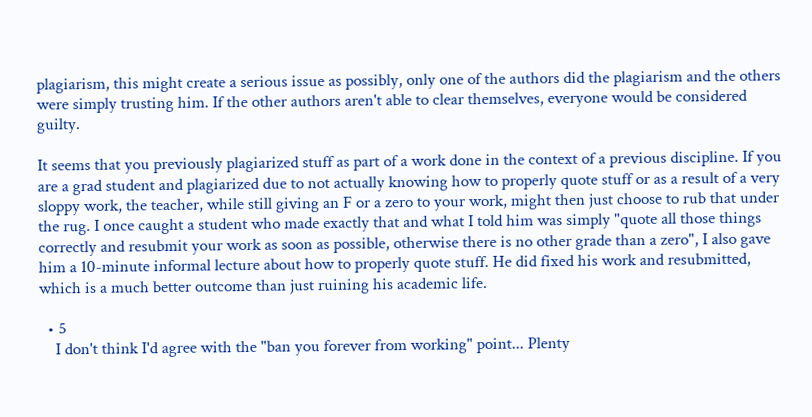plagiarism, this might create a serious issue as possibly, only one of the authors did the plagiarism and the others were simply trusting him. If the other authors aren't able to clear themselves, everyone would be considered guilty.

It seems that you previously plagiarized stuff as part of a work done in the context of a previous discipline. If you are a grad student and plagiarized due to not actually knowing how to properly quote stuff or as a result of a very sloppy work, the teacher, while still giving an F or a zero to your work, might then just choose to rub that under the rug. I once caught a student who made exactly that and what I told him was simply "quote all those things correctly and resubmit your work as soon as possible, otherwise there is no other grade than a zero", I also gave him a 10-minute informal lecture about how to properly quote stuff. He did fixed his work and resubmitted, which is a much better outcome than just ruining his academic life.

  • 5
    I don't think I'd agree with the "ban you forever from working" point... Plenty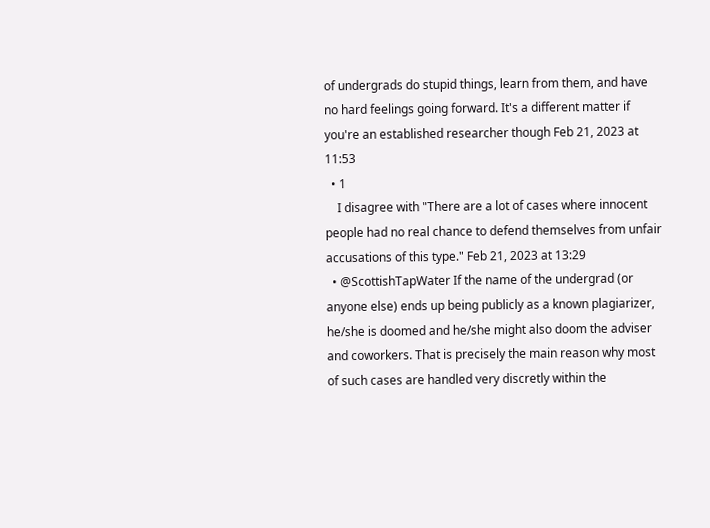of undergrads do stupid things, learn from them, and have no hard feelings going forward. It's a different matter if you're an established researcher though Feb 21, 2023 at 11:53
  • 1
    I disagree with "There are a lot of cases where innocent people had no real chance to defend themselves from unfair accusations of this type." Feb 21, 2023 at 13:29
  • @ScottishTapWater If the name of the undergrad (or anyone else) ends up being publicly as a known plagiarizer, he/she is doomed and he/she might also doom the adviser and coworkers. That is precisely the main reason why most of such cases are handled very discretly within the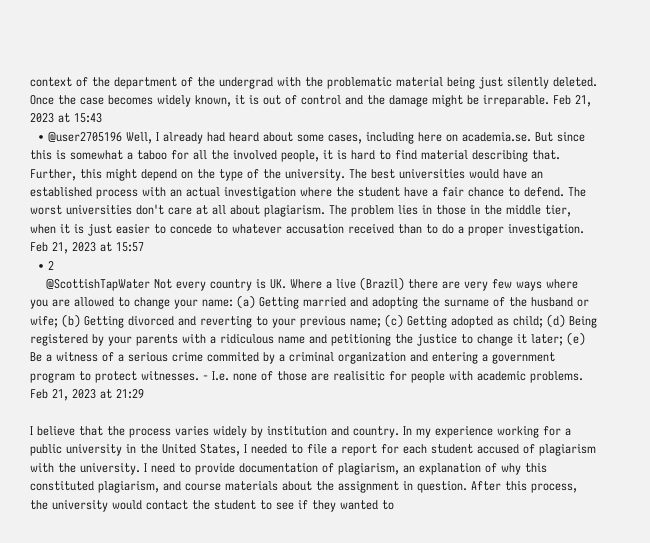context of the department of the undergrad with the problematic material being just silently deleted. Once the case becomes widely known, it is out of control and the damage might be irreparable. Feb 21, 2023 at 15:43
  • @user2705196 Well, I already had heard about some cases, including here on academia.se. But since this is somewhat a taboo for all the involved people, it is hard to find material describing that. Further, this might depend on the type of the university. The best universities would have an established process with an actual investigation where the student have a fair chance to defend. The worst universities don't care at all about plagiarism. The problem lies in those in the middle tier, when it is just easier to concede to whatever accusation received than to do a proper investigation. Feb 21, 2023 at 15:57
  • 2
    @ScottishTapWater Not every country is UK. Where a live (Brazil) there are very few ways where you are allowed to change your name: (a) Getting married and adopting the surname of the husband or wife; (b) Getting divorced and reverting to your previous name; (c) Getting adopted as child; (d) Being registered by your parents with a ridiculous name and petitioning the justice to change it later; (e) Be a witness of a serious crime commited by a criminal organization and entering a government program to protect witnesses. - I.e. none of those are realisitic for people with academic problems. Feb 21, 2023 at 21:29

I believe that the process varies widely by institution and country. In my experience working for a public university in the United States, I needed to file a report for each student accused of plagiarism with the university. I need to provide documentation of plagiarism, an explanation of why this constituted plagiarism, and course materials about the assignment in question. After this process, the university would contact the student to see if they wanted to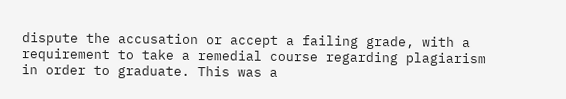dispute the accusation or accept a failing grade, with a requirement to take a remedial course regarding plagiarism in order to graduate. This was a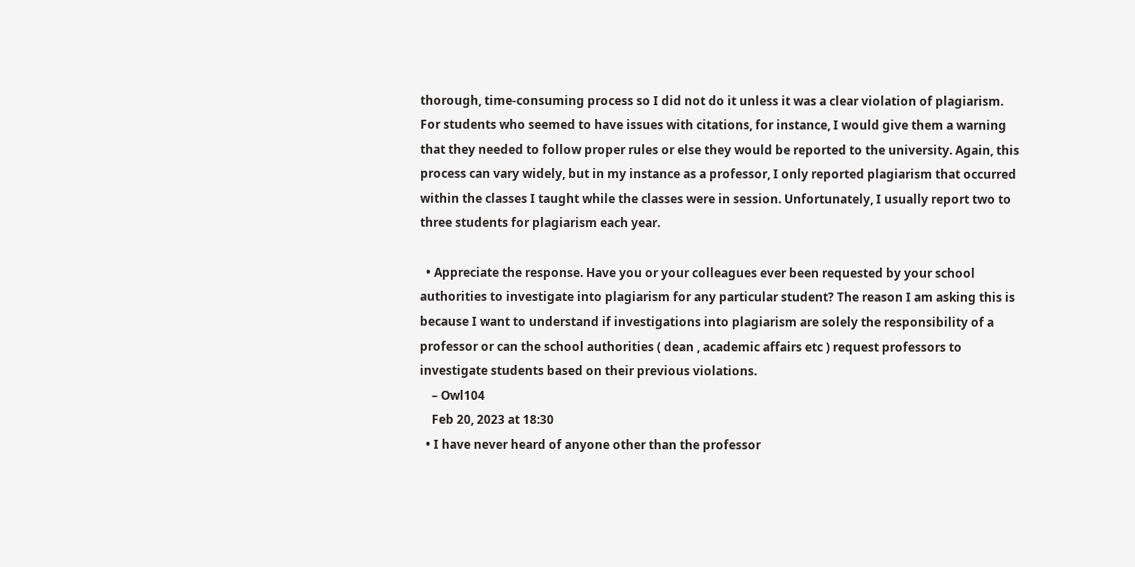thorough, time-consuming process so I did not do it unless it was a clear violation of plagiarism. For students who seemed to have issues with citations, for instance, I would give them a warning that they needed to follow proper rules or else they would be reported to the university. Again, this process can vary widely, but in my instance as a professor, I only reported plagiarism that occurred within the classes I taught while the classes were in session. Unfortunately, I usually report two to three students for plagiarism each year.

  • Appreciate the response. Have you or your colleagues ever been requested by your school authorities to investigate into plagiarism for any particular student? The reason I am asking this is because I want to understand if investigations into plagiarism are solely the responsibility of a professor or can the school authorities ( dean , academic affairs etc ) request professors to investigate students based on their previous violations.
    – Owl104
    Feb 20, 2023 at 18:30
  • I have never heard of anyone other than the professor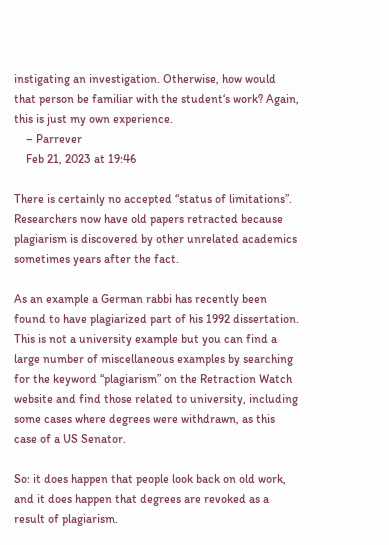instigating an investigation. Otherwise, how would that person be familiar with the student‘s work? Again, this is just my own experience.
    – Parrever
    Feb 21, 2023 at 19:46

There is certainly no accepted “status of limitations”. Researchers now have old papers retracted because plagiarism is discovered by other unrelated academics sometimes years after the fact.

As an example a German rabbi has recently been found to have plagiarized part of his 1992 dissertation. This is not a university example but you can find a large number of miscellaneous examples by searching for the keyword “plagiarism” on the Retraction Watch website and find those related to university, including some cases where degrees were withdrawn, as this case of a US Senator.

So: it does happen that people look back on old work, and it does happen that degrees are revoked as a result of plagiarism.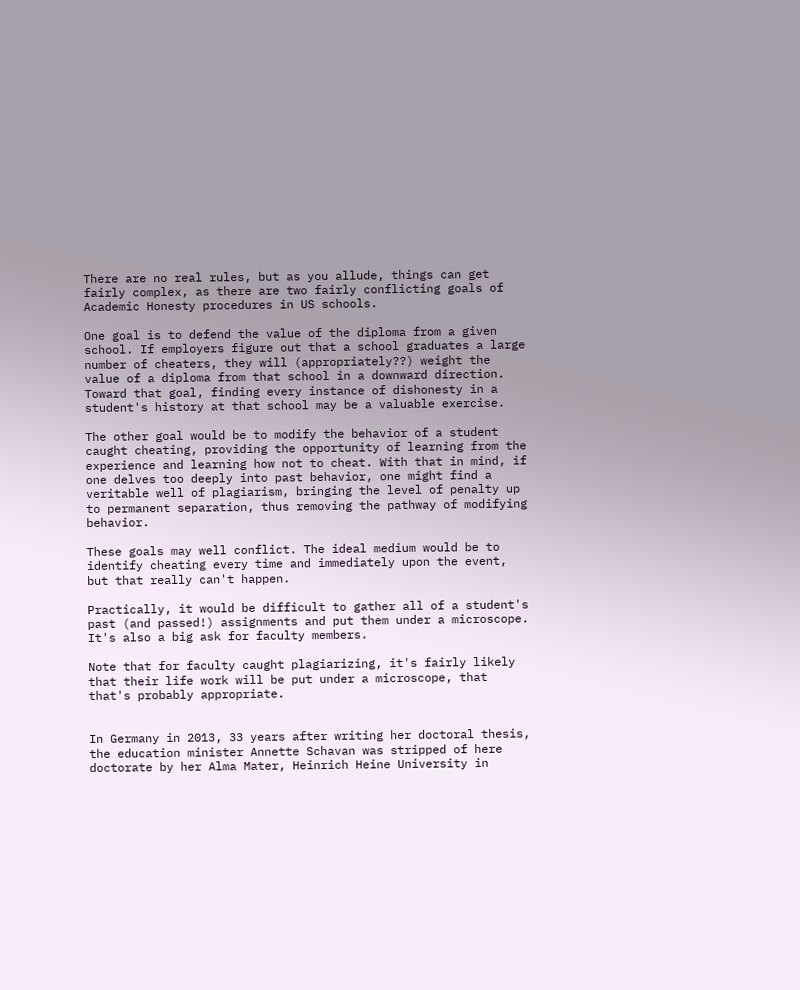There are no real rules, but as you allude, things can get fairly complex, as there are two fairly conflicting goals of Academic Honesty procedures in US schools.

One goal is to defend the value of the diploma from a given school. If employers figure out that a school graduates a large number of cheaters, they will (appropriately??) weight the value of a diploma from that school in a downward direction. Toward that goal, finding every instance of dishonesty in a student's history at that school may be a valuable exercise.

The other goal would be to modify the behavior of a student caught cheating, providing the opportunity of learning from the experience and learning how not to cheat. With that in mind, if one delves too deeply into past behavior, one might find a veritable well of plagiarism, bringing the level of penalty up to permanent separation, thus removing the pathway of modifying behavior.

These goals may well conflict. The ideal medium would be to identify cheating every time and immediately upon the event, but that really can't happen.

Practically, it would be difficult to gather all of a student's past (and passed!) assignments and put them under a microscope. It's also a big ask for faculty members.

Note that for faculty caught plagiarizing, it's fairly likely that their life work will be put under a microscope, that that's probably appropriate.


In Germany in 2013, 33 years after writing her doctoral thesis, the education minister Annette Schavan was stripped of here doctorate by her Alma Mater, Heinrich Heine University in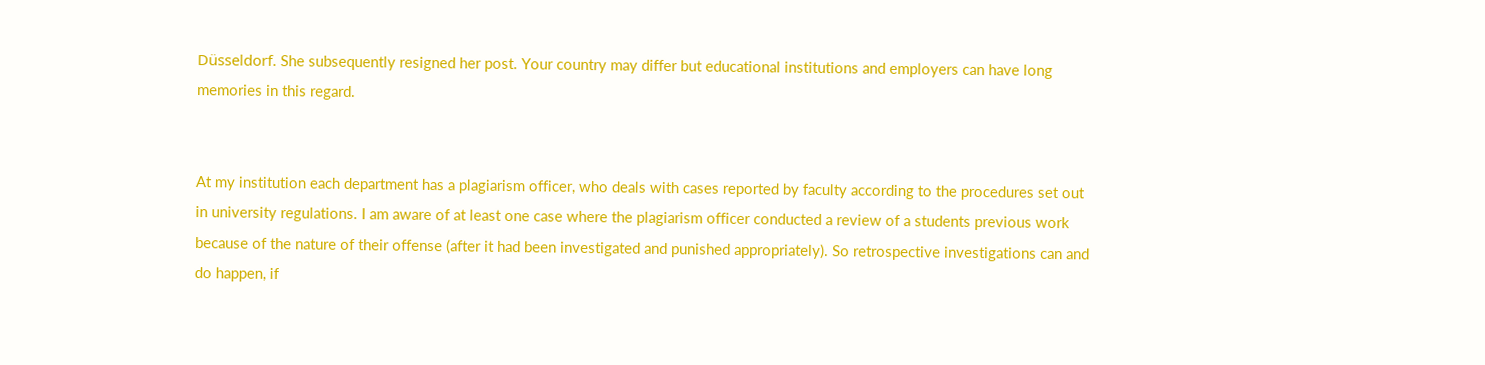Düsseldorf. She subsequently resigned her post. Your country may differ but educational institutions and employers can have long memories in this regard.


At my institution each department has a plagiarism officer, who deals with cases reported by faculty according to the procedures set out in university regulations. I am aware of at least one case where the plagiarism officer conducted a review of a students previous work because of the nature of their offense (after it had been investigated and punished appropriately). So retrospective investigations can and do happen, if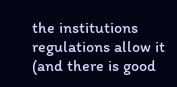the institutions regulations allow it (and there is good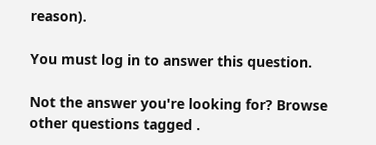reason).

You must log in to answer this question.

Not the answer you're looking for? Browse other questions tagged .